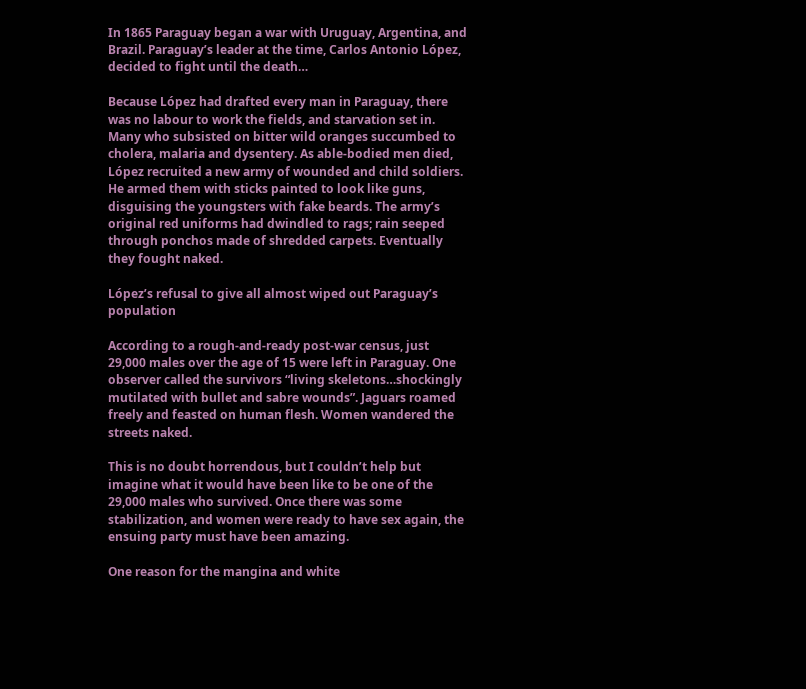In 1865 Paraguay began a war with Uruguay, Argentina, and Brazil. Paraguay’s leader at the time, Carlos Antonio López, decided to fight until the death…

Because López had drafted every man in Paraguay, there was no labour to work the fields, and starvation set in. Many who subsisted on bitter wild oranges succumbed to cholera, malaria and dysentery. As able-bodied men died, López recruited a new army of wounded and child soldiers. He armed them with sticks painted to look like guns, disguising the youngsters with fake beards. The army’s original red uniforms had dwindled to rags; rain seeped through ponchos made of shredded carpets. Eventually they fought naked.

López’s refusal to give all almost wiped out Paraguay’s population

According to a rough-and-ready post-war census, just 29,000 males over the age of 15 were left in Paraguay. One observer called the survivors “living skeletons…shockingly mutilated with bullet and sabre wounds”. Jaguars roamed freely and feasted on human flesh. Women wandered the streets naked.

This is no doubt horrendous, but I couldn’t help but imagine what it would have been like to be one of the 29,000 males who survived. Once there was some stabilization, and women were ready to have sex again, the ensuing party must have been amazing.

One reason for the mangina and white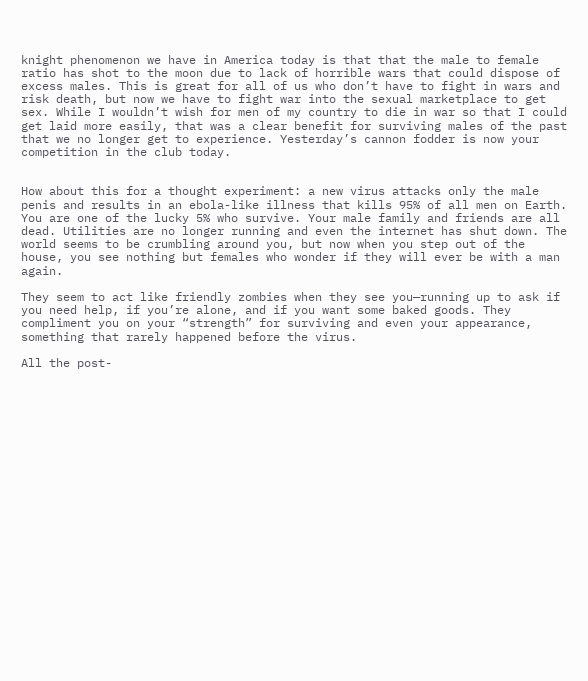knight phenomenon we have in America today is that that the male to female ratio has shot to the moon due to lack of horrible wars that could dispose of excess males. This is great for all of us who don’t have to fight in wars and risk death, but now we have to fight war into the sexual marketplace to get sex. While I wouldn’t wish for men of my country to die in war so that I could get laid more easily, that was a clear benefit for surviving males of the past that we no longer get to experience. Yesterday’s cannon fodder is now your competition in the club today.


How about this for a thought experiment: a new virus attacks only the male penis and results in an ebola-like illness that kills 95% of all men on Earth. You are one of the lucky 5% who survive. Your male family and friends are all dead. Utilities are no longer running and even the internet has shut down. The world seems to be crumbling around you, but now when you step out of the house, you see nothing but females who wonder if they will ever be with a man again.

They seem to act like friendly zombies when they see you—running up to ask if you need help, if you’re alone, and if you want some baked goods. They compliment you on your “strength” for surviving and even your appearance, something that rarely happened before the virus.

All the post-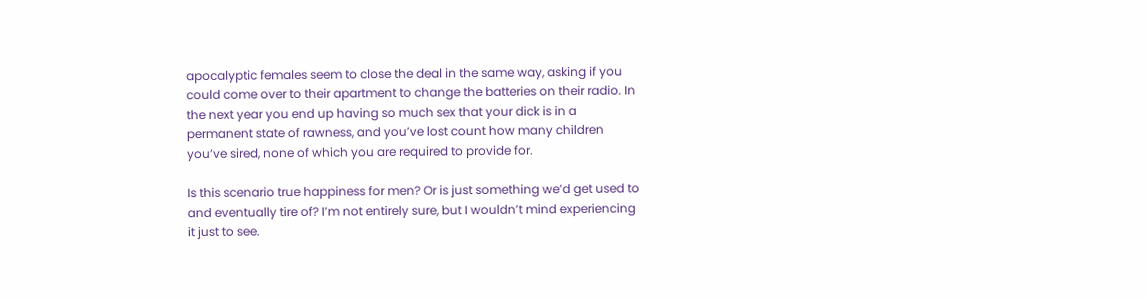apocalyptic females seem to close the deal in the same way, asking if you could come over to their apartment to change the batteries on their radio. In the next year you end up having so much sex that your dick is in a permanent state of rawness, and you’ve lost count how many children you’ve sired, none of which you are required to provide for.

Is this scenario true happiness for men? Or is just something we’d get used to and eventually tire of? I’m not entirely sure, but I wouldn’t mind experiencing it just to see.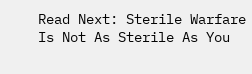Read Next: Sterile Warfare Is Not As Sterile As You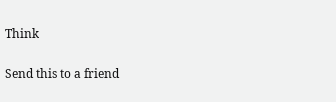Think

Send this to a friend